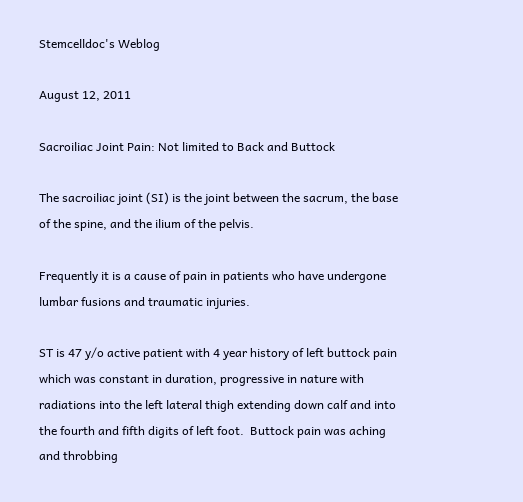Stemcelldoc's Weblog

August 12, 2011

Sacroiliac Joint Pain: Not limited to Back and Buttock

The sacroiliac joint (SI) is the joint between the sacrum, the base of the spine, and the ilium of the pelvis.

Frequently it is a cause of pain in patients who have undergone lumbar fusions and traumatic injuries.

ST is 47 y/o active patient with 4 year history of left buttock pain which was constant in duration, progressive in nature with radiations into the left lateral thigh extending down calf and into the fourth and fifth digits of left foot.  Buttock pain was aching and throbbing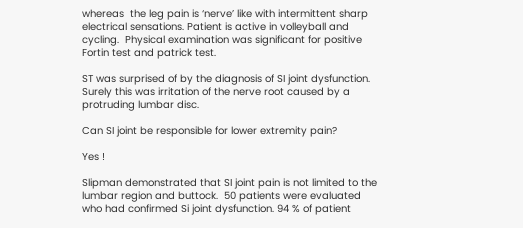whereas  the leg pain is ‘nerve’ like with intermittent sharp electrical sensations. Patient is active in volleyball and cycling.  Physical examination was significant for positive  Fortin test and patrick test.

ST was surprised of by the diagnosis of SI joint dysfunction.  Surely this was irritation of the nerve root caused by a protruding lumbar disc.

Can SI joint be responsible for lower extremity pain?

Yes !

Slipman demonstrated that SI joint pain is not limited to the lumbar region and buttock.  50 patients were evaluated who had confirmed Si joint dysfunction. 94 % of patient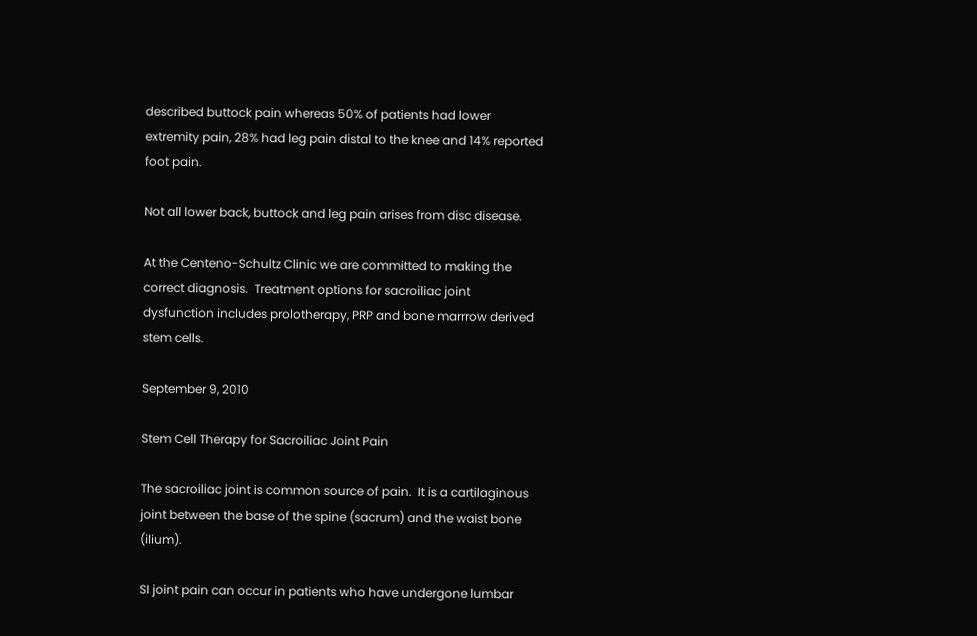described buttock pain whereas 50% of patients had lower extremity pain, 28% had leg pain distal to the knee and 14% reported foot pain.

Not all lower back, buttock and leg pain arises from disc disease.

At the Centeno-Schultz Clinic we are committed to making the correct diagnosis.  Treatment options for sacroiliac joint dysfunction includes prolotherapy, PRP and bone marrrow derived stem cells.

September 9, 2010

Stem Cell Therapy for Sacroiliac Joint Pain

The sacroiliac joint is common source of pain.  It is a cartilaginous joint between the base of the spine (sacrum) and the waist bone (ilium).

SI joint pain can occur in patients who have undergone lumbar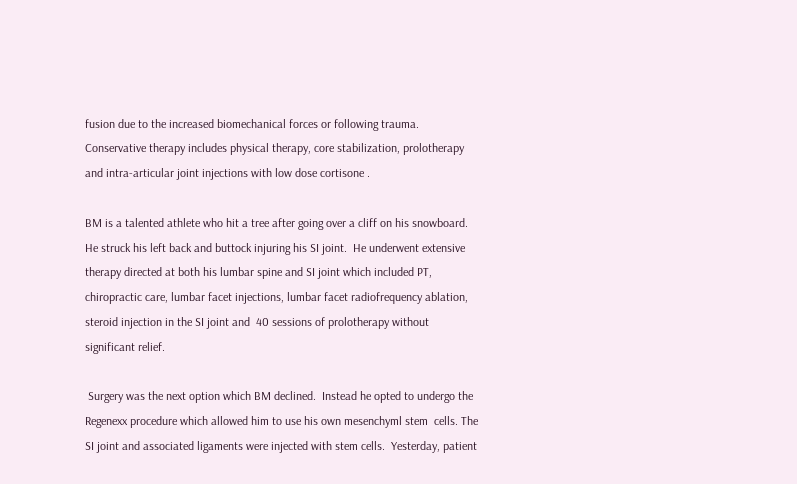fusion due to the increased biomechanical forces or following trauma. Conservative therapy includes physical therapy, core stabilization, prolotherapy and intra-articular joint injections with low dose cortisone .

BM is a talented athlete who hit a tree after going over a cliff on his snowboard.  He struck his left back and buttock injuring his SI joint.  He underwent extensive therapy directed at both his lumbar spine and SI joint which included PT, chiropractic care, lumbar facet injections, lumbar facet radiofrequency ablation, steroid injection in the SI joint and  40 sessions of prolotherapy without significant relief.

 Surgery was the next option which BM declined.  Instead he opted to undergo the Regenexx procedure which allowed him to use his own mesenchyml stem  cells. The SI joint and associated ligaments were injected with stem cells.  Yesterday, patient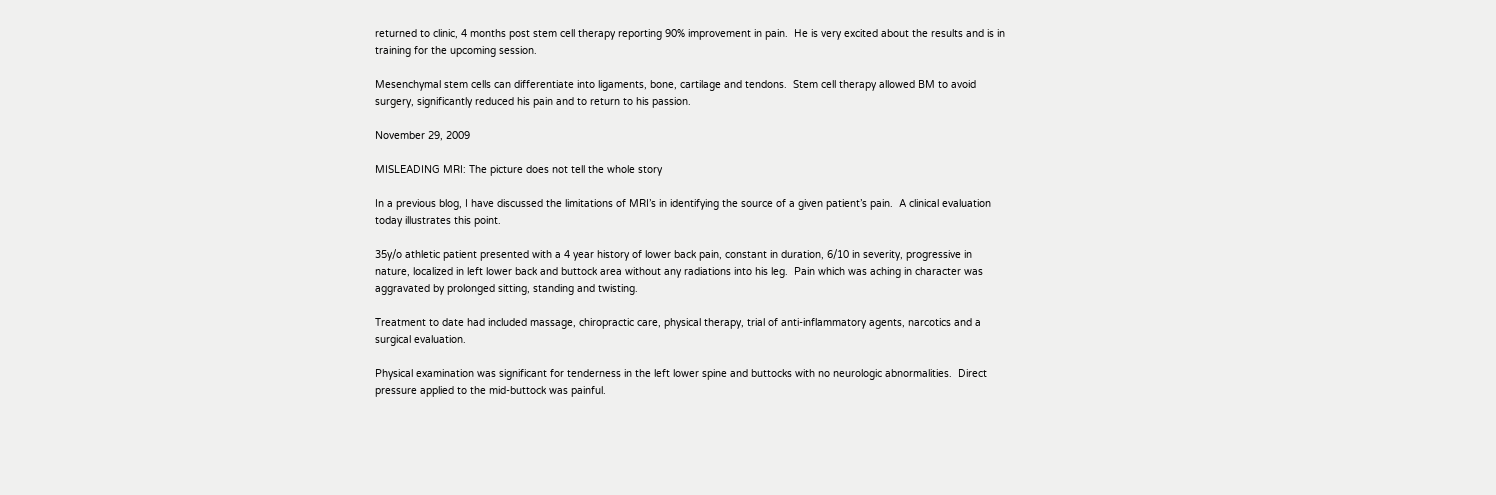returned to clinic, 4 months post stem cell therapy reporting 90% improvement in pain.  He is very excited about the results and is in training for the upcoming session.

Mesenchymal stem cells can differentiate into ligaments, bone, cartilage and tendons.  Stem cell therapy allowed BM to avoid surgery, significantly reduced his pain and to return to his passion.

November 29, 2009

MISLEADING MRI: The picture does not tell the whole story

In a previous blog, I have discussed the limitations of MRI’s in identifying the source of a given patient’s pain.  A clinical evaluation today illustrates this point.

35y/o athletic patient presented with a 4 year history of lower back pain, constant in duration, 6/10 in severity, progressive in nature, localized in left lower back and buttock area without any radiations into his leg.  Pain which was aching in character was aggravated by prolonged sitting, standing and twisting.

Treatment to date had included massage, chiropractic care, physical therapy, trial of anti-inflammatory agents, narcotics and a surgical evaluation.

Physical examination was significant for tenderness in the left lower spine and buttocks with no neurologic abnormalities.  Direct pressure applied to the mid-buttock was painful.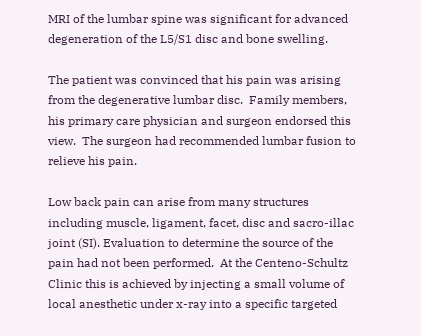MRI of the lumbar spine was significant for advanced degeneration of the L5/S1 disc and bone swelling.

The patient was convinced that his pain was arising from the degenerative lumbar disc.  Family members, his primary care physician and surgeon endorsed this view.  The surgeon had recommended lumbar fusion to relieve his pain.

Low back pain can arise from many structures including muscle, ligament, facet, disc and sacro-illac joint (SI). Evaluation to determine the source of the pain had not been performed.  At the Centeno-Schultz Clinic this is achieved by injecting a small volume of local anesthetic under x-ray into a specific targeted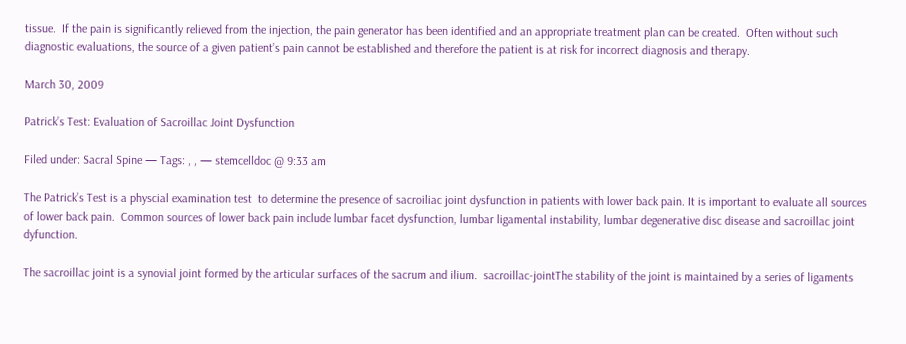tissue.  If the pain is significantly relieved from the injection, the pain generator has been identified and an appropriate treatment plan can be created.  Often without such diagnostic evaluations, the source of a given patient’s pain cannot be established and therefore the patient is at risk for incorrect diagnosis and therapy.

March 30, 2009

Patrick’s Test: Evaluation of Sacroillac Joint Dysfunction

Filed under: Sacral Spine — Tags: , , — stemcelldoc @ 9:33 am

The Patrick’s Test is a physcial examination test  to determine the presence of sacroiliac joint dysfunction in patients with lower back pain. It is important to evaluate all sources of lower back pain.  Common sources of lower back pain include lumbar facet dysfunction, lumbar ligamental instability, lumbar degenerative disc disease and sacroillac joint dyfunction.

The sacroillac joint is a synovial joint formed by the articular surfaces of the sacrum and ilium.  sacroillac-jointThe stability of the joint is maintained by a series of ligaments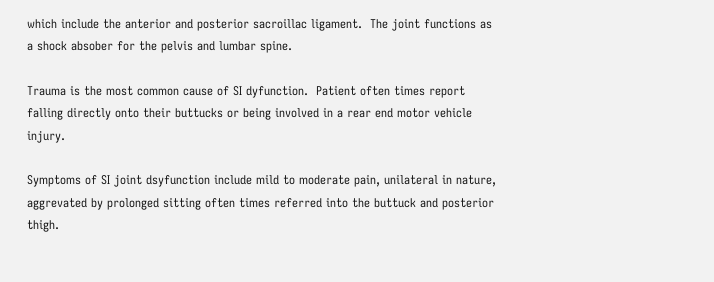which include the anterior and posterior sacroillac ligament.  The joint functions as a shock absober for the pelvis and lumbar spine.

Trauma is the most common cause of SI dyfunction.  Patient often times report falling directly onto their buttucks or being involved in a rear end motor vehicle injury.

Symptoms of SI joint dsyfunction include mild to moderate pain, unilateral in nature, aggrevated by prolonged sitting often times referred into the buttuck and posterior thigh.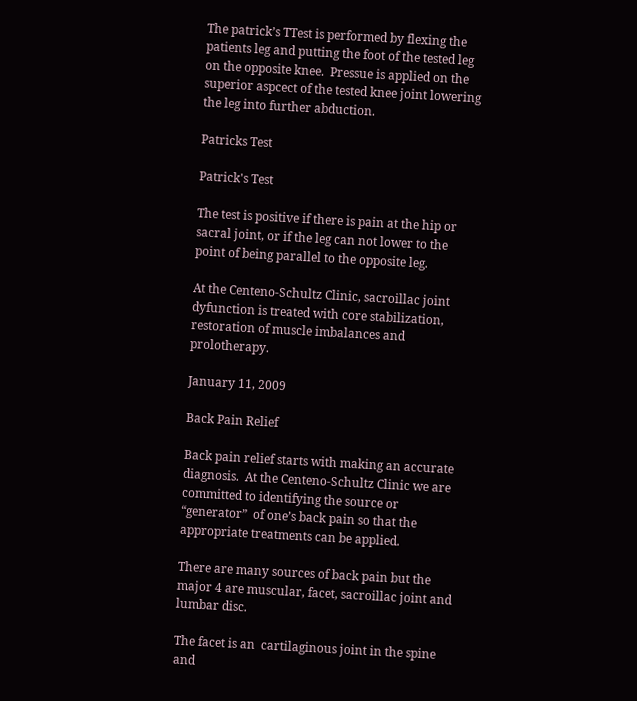The patrick’s TTest is performed by flexing the patients leg and putting the foot of the tested leg on the opposite knee.  Pressue is applied on the superior aspcect of the tested knee joint lowering the leg into further abduction.

Patricks Test

Patrick's Test

The test is positive if there is pain at the hip or sacral joint, or if the leg can not lower to the point of being parallel to the opposite leg.

At the Centeno-Schultz Clinic, sacroillac joint dyfunction is treated with core stabilization, restoration of muscle imbalances and prolotherapy.

January 11, 2009

Back Pain Relief

Back pain relief starts with making an accurate diagnosis.  At the Centeno-Schultz Clinic we are committed to identifying the source or “generator”  of one’s back pain so that the appropriate treatments can be applied.

There are many sources of back pain but the major 4 are muscular, facet, sacroillac joint and lumbar disc.

The facet is an  cartilaginous joint in the spine and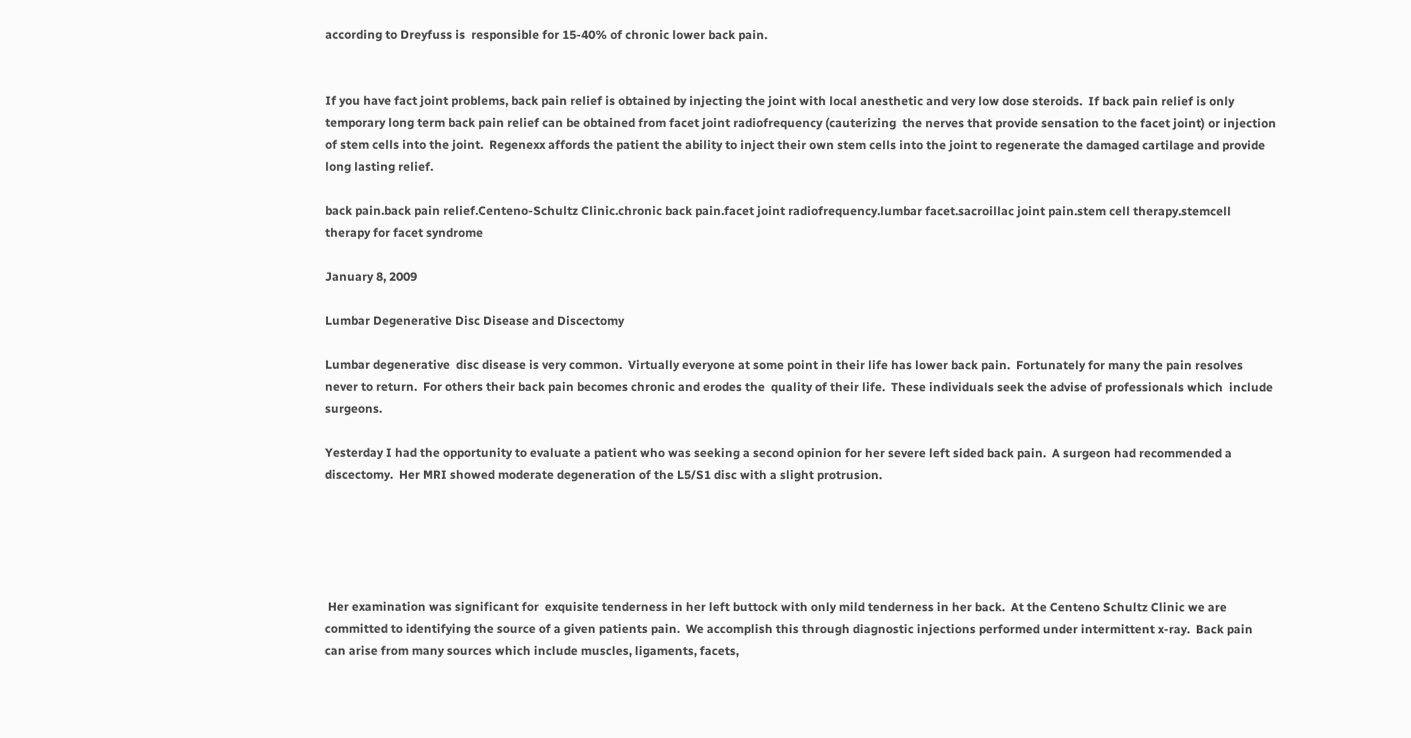according to Dreyfuss is  responsible for 15-40% of chronic lower back pain.


If you have fact joint problems, back pain relief is obtained by injecting the joint with local anesthetic and very low dose steroids.  If back pain relief is only temporary long term back pain relief can be obtained from facet joint radiofrequency (cauterizing  the nerves that provide sensation to the facet joint) or injection of stem cells into the joint.  Regenexx affords the patient the ability to inject their own stem cells into the joint to regenerate the damaged cartilage and provide long lasting relief.

back pain.back pain relief.Centeno-Schultz Clinic.chronic back pain.facet joint radiofrequency.lumbar facet.sacroillac joint pain.stem cell therapy.stemcell therapy for facet syndrome

January 8, 2009

Lumbar Degenerative Disc Disease and Discectomy

Lumbar degenerative  disc disease is very common.  Virtually everyone at some point in their life has lower back pain.  Fortunately for many the pain resolves never to return.  For others their back pain becomes chronic and erodes the  quality of their life.  These individuals seek the advise of professionals which  include surgeons.

Yesterday I had the opportunity to evaluate a patient who was seeking a second opinion for her severe left sided back pain.  A surgeon had recommended a discectomy.  Her MRI showed moderate degeneration of the L5/S1 disc with a slight protrusion.





 Her examination was significant for  exquisite tenderness in her left buttock with only mild tenderness in her back.  At the Centeno Schultz Clinic we are committed to identifying the source of a given patients pain.  We accomplish this through diagnostic injections performed under intermittent x-ray.  Back pain can arise from many sources which include muscles, ligaments, facets,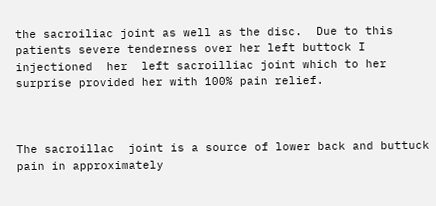the sacroiliac joint as well as the disc.  Due to this patients severe tenderness over her left buttock I injectioned  her  left sacroilliac joint which to her surprise provided her with 100% pain relief.



The sacroillac  joint is a source of lower back and buttuck pain in approximately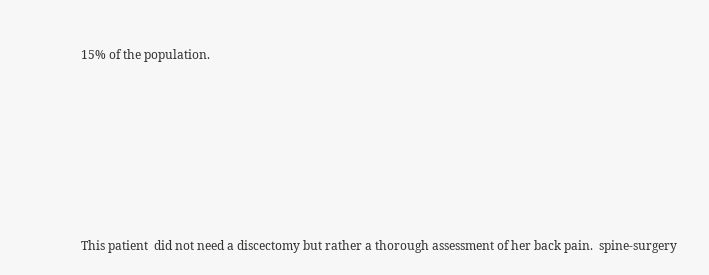15% of the population.










This patient  did not need a discectomy but rather a thorough assessment of her back pain.  spine-surgery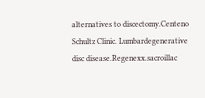alternatives to discectomy.Centeno Schultz Clinic. Lumbardegenerative disc disease.Regenexx.sacroillac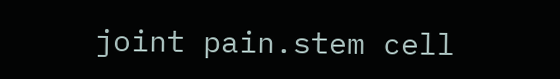joint pain.stem cell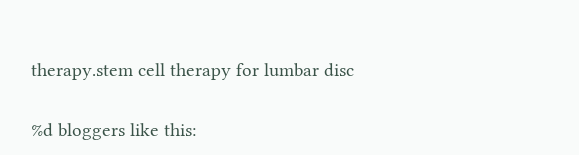therapy.stem cell therapy for lumbar disc

%d bloggers like this: